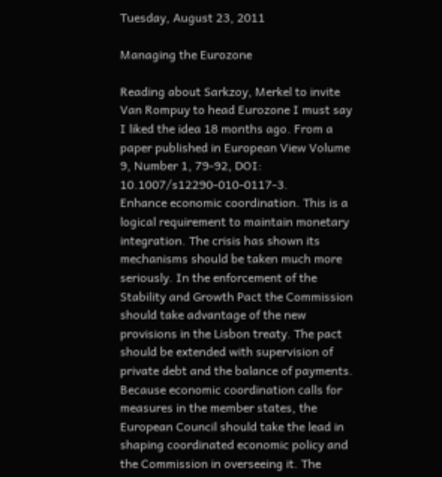Tuesday, August 23, 2011

Managing the Eurozone

Reading about Sarkzoy, Merkel to invite Van Rompuy to head Eurozone I must say I liked the idea 18 months ago. From a paper published in European View Volume 9, Number 1, 79-92, DOI: 10.1007/s12290-010-0117-3.
Enhance economic coordination. This is a logical requirement to maintain monetary integration. The crisis has shown its mechanisms should be taken much more seriously. In the enforcement of the Stability and Growth Pact the Commission should take advantage of the new provisions in the Lisbon treaty. The pact should be extended with supervision of private debt and the balance of payments. Because economic coordination calls for measures in the member states, the European Council should take the lead in shaping coordinated economic policy and the Commission in overseeing it. The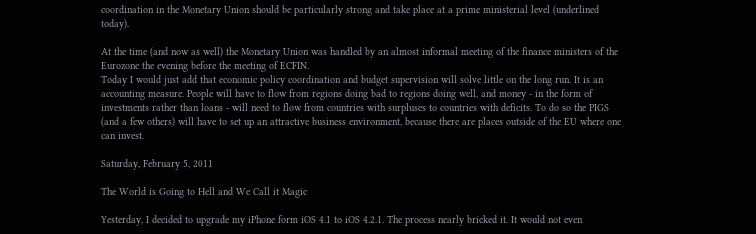coordination in the Monetary Union should be particularly strong and take place at a prime ministerial level (underlined today).

At the time (and now as well) the Monetary Union was handled by an almost informal meeting of the finance ministers of the Eurozone the evening before the meeting of ECFIN.
Today I would just add that economic policy coordination and budget supervision will solve little on the long run. It is an accounting measure. People will have to flow from regions doing bad to regions doing well, and money - in the form of investments rather than loans - will need to flow from countries with surpluses to countries with deficits. To do so the PIGS (and a few others) will have to set up an attractive business environment, because there are places outside of the EU where one can invest.

Saturday, February 5, 2011

The World is Going to Hell and We Call it Magic

Yesterday, I decided to upgrade my iPhone form iOS 4.1 to iOS 4.2.1. The process nearly bricked it. It would not even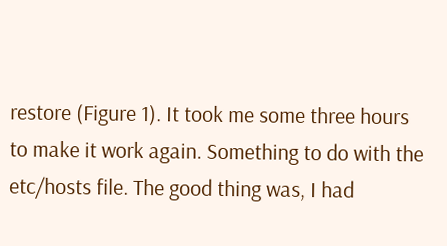restore (Figure 1). It took me some three hours to make it work again. Something to do with the etc/hosts file. The good thing was, I had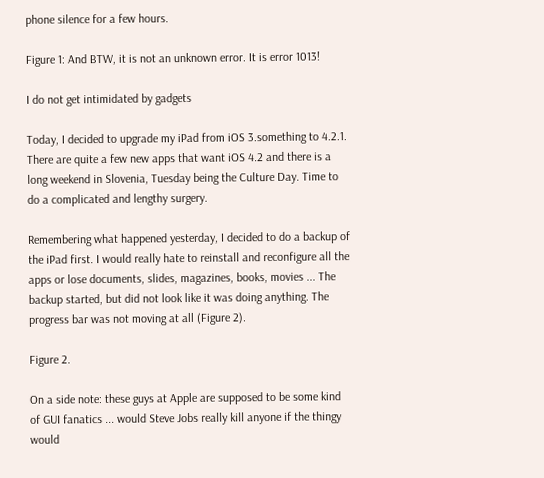phone silence for a few hours.

Figure 1: And BTW, it is not an unknown error. It is error 1013!

I do not get intimidated by gadgets

Today, I decided to upgrade my iPad from iOS 3.something to 4.2.1. There are quite a few new apps that want iOS 4.2 and there is a long weekend in Slovenia, Tuesday being the Culture Day. Time to do a complicated and lengthy surgery.

Remembering what happened yesterday, I decided to do a backup of the iPad first. I would really hate to reinstall and reconfigure all the apps or lose documents, slides, magazines, books, movies ... The backup started, but did not look like it was doing anything. The progress bar was not moving at all (Figure 2).

Figure 2.

On a side note: these guys at Apple are supposed to be some kind of GUI fanatics ... would Steve Jobs really kill anyone if the thingy would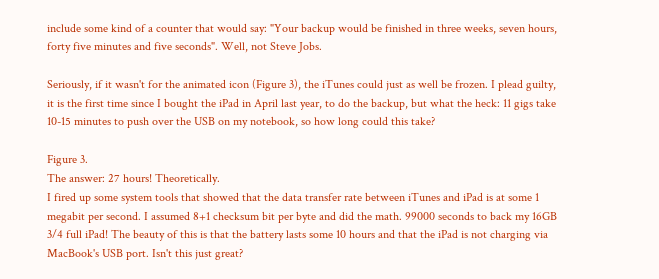include some kind of a counter that would say: "Your backup would be finished in three weeks, seven hours, forty five minutes and five seconds". Well, not Steve Jobs.

Seriously, if it wasn't for the animated icon (Figure 3), the iTunes could just as well be frozen. I plead guilty, it is the first time since I bought the iPad in April last year, to do the backup, but what the heck: 11 gigs take 10-15 minutes to push over the USB on my notebook, so how long could this take?

Figure 3.
The answer: 27 hours! Theoretically.
I fired up some system tools that showed that the data transfer rate between iTunes and iPad is at some 1 megabit per second. I assumed 8+1 checksum bit per byte and did the math. 99000 seconds to back my 16GB 3/4 full iPad! The beauty of this is that the battery lasts some 10 hours and that the iPad is not charging via MacBook's USB port. Isn't this just great?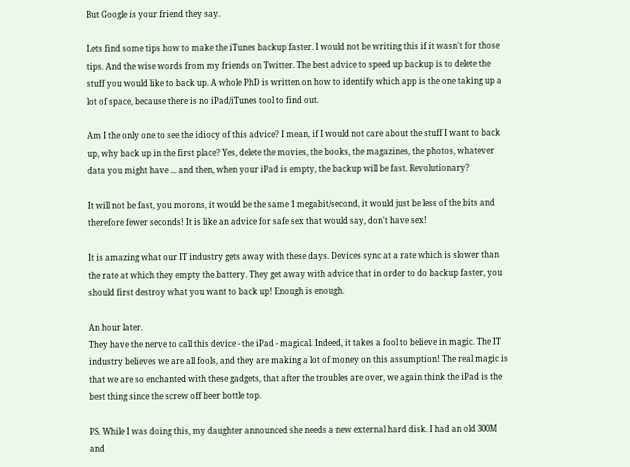But Google is your friend they say.

Lets find some tips how to make the iTunes backup faster. I would not be writing this if it wasn't for those tips. And the wise words from my friends on Twitter. The best advice to speed up backup is to delete the stuff you would like to back up. A whole PhD is written on how to identify which app is the one taking up a lot of space, because there is no iPad/iTunes tool to find out.

Am I the only one to see the idiocy of this advice? I mean, if I would not care about the stuff I want to back up, why back up in the first place? Yes, delete the movies, the books, the magazines, the photos, whatever data you might have ... and then, when your iPad is empty, the backup will be fast. Revolutionary?

It will not be fast, you morons, it would be the same 1 megabit/second, it would just be less of the bits and therefore fewer seconds! It is like an advice for safe sex that would say, don't have sex!

It is amazing what our IT industry gets away with these days. Devices sync at a rate which is slower than the rate at which they empty the battery. They get away with advice that in order to do backup faster, you should first destroy what you want to back up! Enough is enough.

An hour later.
They have the nerve to call this device - the iPad - magical. Indeed, it takes a fool to believe in magic. The IT industry believes we are all fools, and they are making a lot of money on this assumption! The real magic is that we are so enchanted with these gadgets, that after the troubles are over, we again think the iPad is the best thing since the screw off beer bottle top.

PS. While I was doing this, my daughter announced she needs a new external hard disk. I had an old 300M and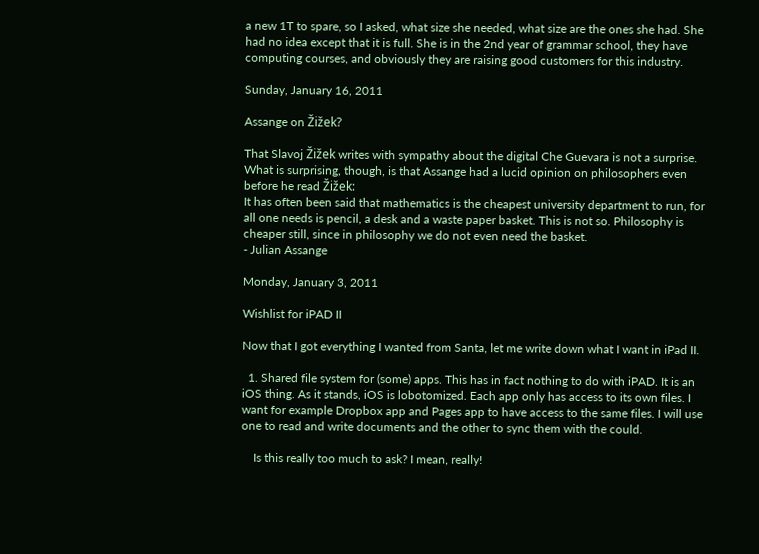a new 1T to spare, so I asked, what size she needed, what size are the ones she had. She had no idea except that it is full. She is in the 2nd year of grammar school, they have computing courses, and obviously they are raising good customers for this industry.

Sunday, January 16, 2011

Assange on Žižek?

That Slavoj Žižek writes with sympathy about the digital Che Guevara is not a surprise. What is surprising, though, is that Assange had a lucid opinion on philosophers even before he read Žižek:
It has often been said that mathematics is the cheapest university department to run, for all one needs is pencil, a desk and a waste paper basket. This is not so. Philosophy is cheaper still, since in philosophy we do not even need the basket.
- Julian Assange

Monday, January 3, 2011

Wishlist for iPAD II

Now that I got everything I wanted from Santa, let me write down what I want in iPad II.

  1. Shared file system for (some) apps. This has in fact nothing to do with iPAD. It is an iOS thing. As it stands, iOS is lobotomized. Each app only has access to its own files. I want for example Dropbox app and Pages app to have access to the same files. I will use one to read and write documents and the other to sync them with the could.

    Is this really too much to ask? I mean, really!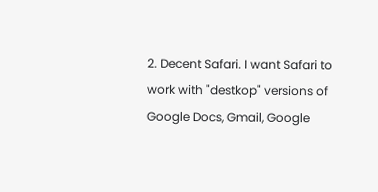2. Decent Safari. I want Safari to work with "destkop" versions of Google Docs, Gmail, Google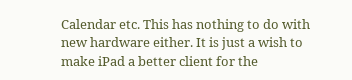Calendar etc. This has nothing to do with new hardware either. It is just a wish to make iPad a better client for the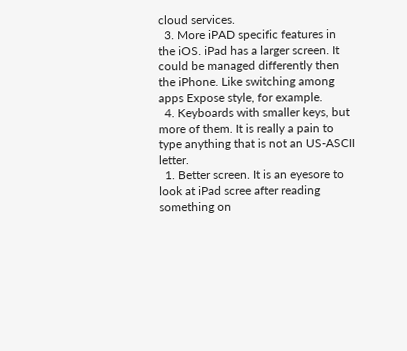cloud services.
  3. More iPAD specific features in the iOS. iPad has a larger screen. It could be managed differently then the iPhone. Like switching among apps Expose style, for example.
  4. Keyboards with smaller keys, but more of them. It is really a pain to type anything that is not an US-ASCII letter.
  1. Better screen. It is an eyesore to look at iPad scree after reading something on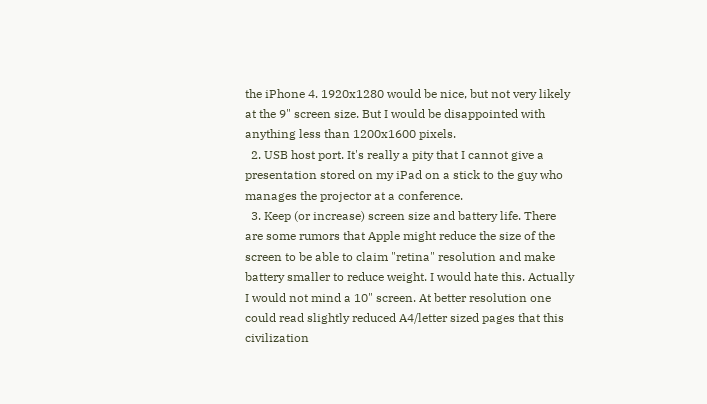the iPhone 4. 1920x1280 would be nice, but not very likely at the 9" screen size. But I would be disappointed with anything less than 1200x1600 pixels.
  2. USB host port. It's really a pity that I cannot give a presentation stored on my iPad on a stick to the guy who manages the projector at a conference.
  3. Keep (or increase) screen size and battery life. There are some rumors that Apple might reduce the size of the screen to be able to claim "retina" resolution and make battery smaller to reduce weight. I would hate this. Actually I would not mind a 10" screen. At better resolution one could read slightly reduced A4/letter sized pages that this civilization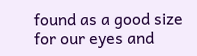found as a good size for our eyes and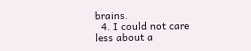brains.
  4. I could not care less about a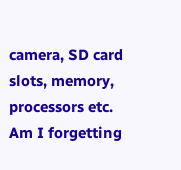camera, SD card slots, memory, processors etc.
Am I forgetting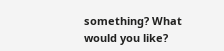something? What would you like?